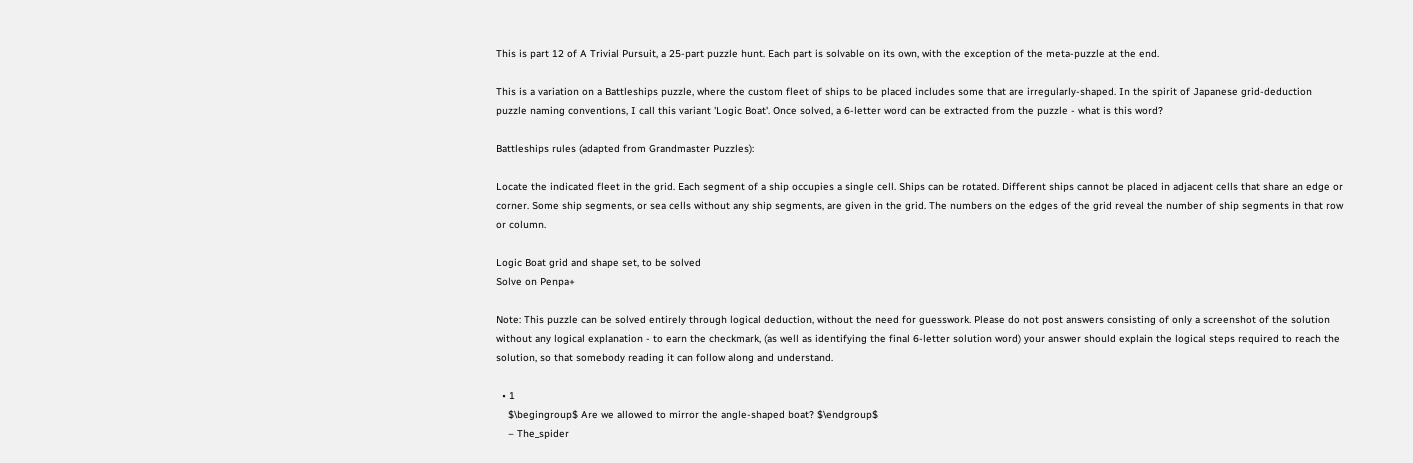This is part 12 of A Trivial Pursuit, a 25-part puzzle hunt. Each part is solvable on its own, with the exception of the meta-puzzle at the end.

This is a variation on a Battleships puzzle, where the custom fleet of ships to be placed includes some that are irregularly-shaped. In the spirit of Japanese grid-deduction puzzle naming conventions, I call this variant 'Logic Boat'. Once solved, a 6-letter word can be extracted from the puzzle - what is this word?

Battleships rules (adapted from Grandmaster Puzzles):

Locate the indicated fleet in the grid. Each segment of a ship occupies a single cell. Ships can be rotated. Different ships cannot be placed in adjacent cells that share an edge or corner. Some ship segments, or sea cells without any ship segments, are given in the grid. The numbers on the edges of the grid reveal the number of ship segments in that row or column.

Logic Boat grid and shape set, to be solved
Solve on Penpa+

Note: This puzzle can be solved entirely through logical deduction, without the need for guesswork. Please do not post answers consisting of only a screenshot of the solution without any logical explanation - to earn the checkmark, (as well as identifying the final 6-letter solution word) your answer should explain the logical steps required to reach the solution, so that somebody reading it can follow along and understand.

  • 1
    $\begingroup$ Are we allowed to mirror the angle-shaped boat? $\endgroup$
    – The_spider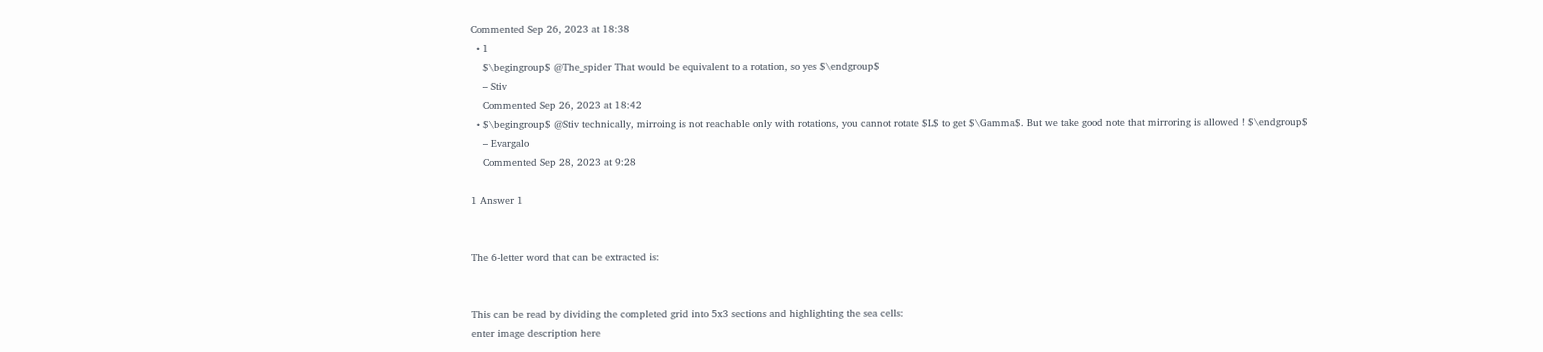Commented Sep 26, 2023 at 18:38
  • 1
    $\begingroup$ @The_spider That would be equivalent to a rotation, so yes $\endgroup$
    – Stiv
    Commented Sep 26, 2023 at 18:42
  • $\begingroup$ @Stiv technically, mirroing is not reachable only with rotations, you cannot rotate $L$ to get $\Gamma$. But we take good note that mirroring is allowed ! $\endgroup$
    – Evargalo
    Commented Sep 28, 2023 at 9:28

1 Answer 1


The 6-letter word that can be extracted is:


This can be read by dividing the completed grid into 5x3 sections and highlighting the sea cells:
enter image description here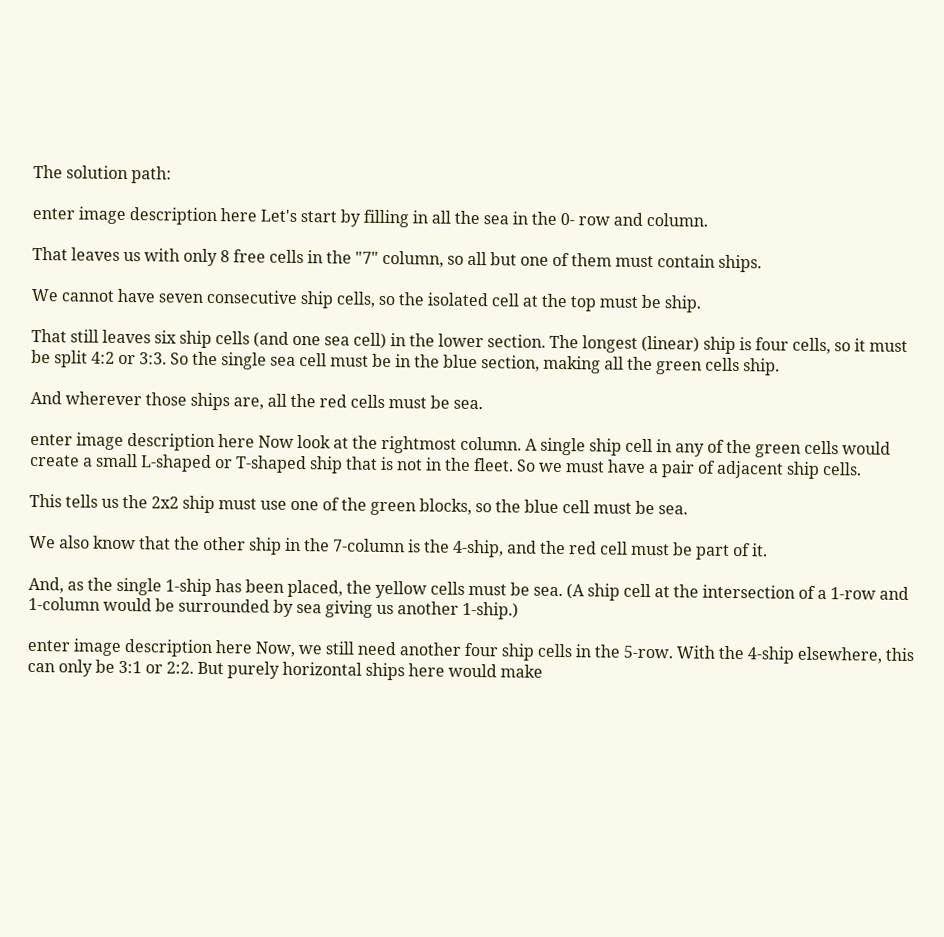The solution path:

enter image description here Let's start by filling in all the sea in the 0- row and column.

That leaves us with only 8 free cells in the "7" column, so all but one of them must contain ships.

We cannot have seven consecutive ship cells, so the isolated cell at the top must be ship.

That still leaves six ship cells (and one sea cell) in the lower section. The longest (linear) ship is four cells, so it must be split 4:2 or 3:3. So the single sea cell must be in the blue section, making all the green cells ship.

And wherever those ships are, all the red cells must be sea.

enter image description here Now look at the rightmost column. A single ship cell in any of the green cells would create a small L-shaped or T-shaped ship that is not in the fleet. So we must have a pair of adjacent ship cells.

This tells us the 2x2 ship must use one of the green blocks, so the blue cell must be sea.

We also know that the other ship in the 7-column is the 4-ship, and the red cell must be part of it.

And, as the single 1-ship has been placed, the yellow cells must be sea. (A ship cell at the intersection of a 1-row and 1-column would be surrounded by sea giving us another 1-ship.)

enter image description here Now, we still need another four ship cells in the 5-row. With the 4-ship elsewhere, this can only be 3:1 or 2:2. But purely horizontal ships here would make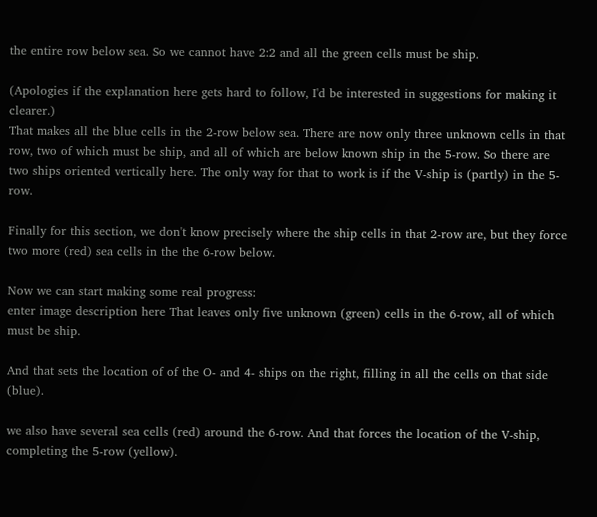the entire row below sea. So we cannot have 2:2 and all the green cells must be ship.

(Apologies if the explanation here gets hard to follow, I'd be interested in suggestions for making it clearer.)
That makes all the blue cells in the 2-row below sea. There are now only three unknown cells in that row, two of which must be ship, and all of which are below known ship in the 5-row. So there are two ships oriented vertically here. The only way for that to work is if the V-ship is (partly) in the 5-row.

Finally for this section, we don't know precisely where the ship cells in that 2-row are, but they force two more (red) sea cells in the the 6-row below.

Now we can start making some real progress:
enter image description here That leaves only five unknown (green) cells in the 6-row, all of which must be ship.

And that sets the location of of the O- and 4- ships on the right, filling in all the cells on that side (blue).

we also have several sea cells (red) around the 6-row. And that forces the location of the V-ship, completing the 5-row (yellow).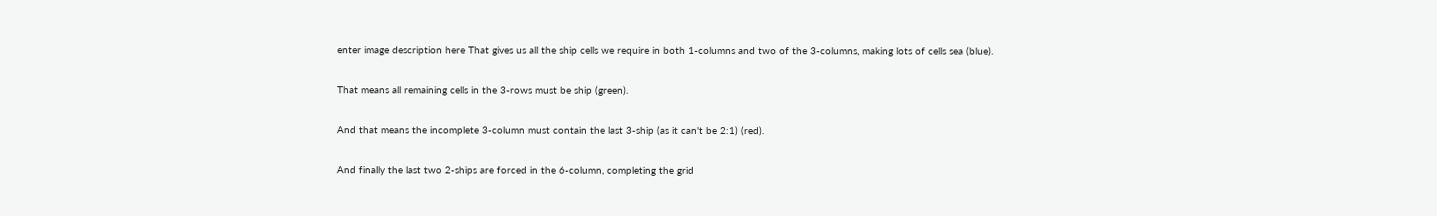enter image description here That gives us all the ship cells we require in both 1-columns and two of the 3-columns, making lots of cells sea (blue).

That means all remaining cells in the 3-rows must be ship (green).

And that means the incomplete 3-column must contain the last 3-ship (as it can't be 2:1) (red).

And finally the last two 2-ships are forced in the 6-column, completing the grid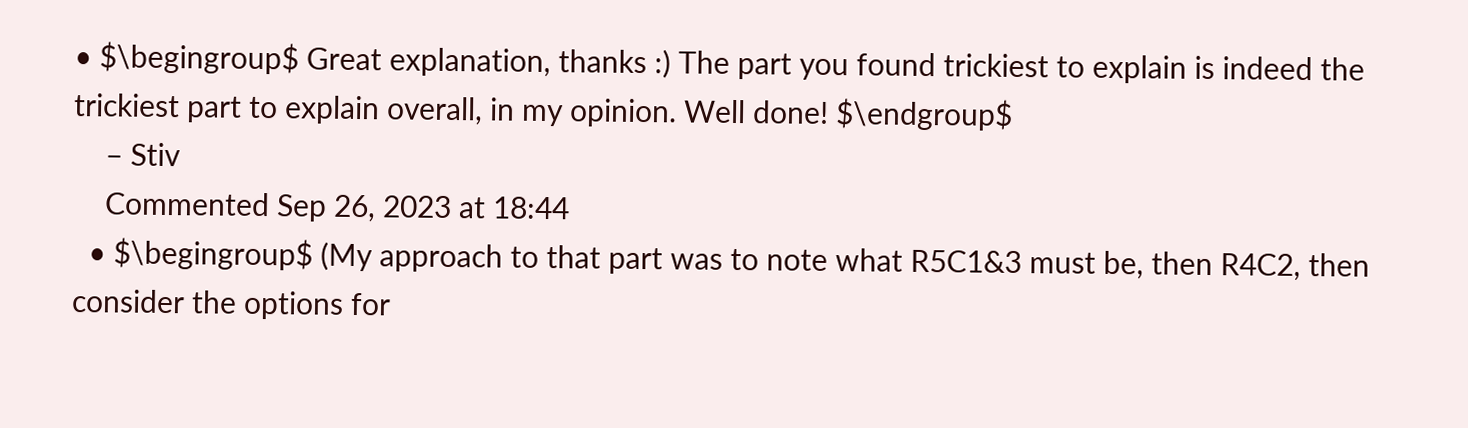• $\begingroup$ Great explanation, thanks :) The part you found trickiest to explain is indeed the trickiest part to explain overall, in my opinion. Well done! $\endgroup$
    – Stiv
    Commented Sep 26, 2023 at 18:44
  • $\begingroup$ (My approach to that part was to note what R5C1&3 must be, then R4C2, then consider the options for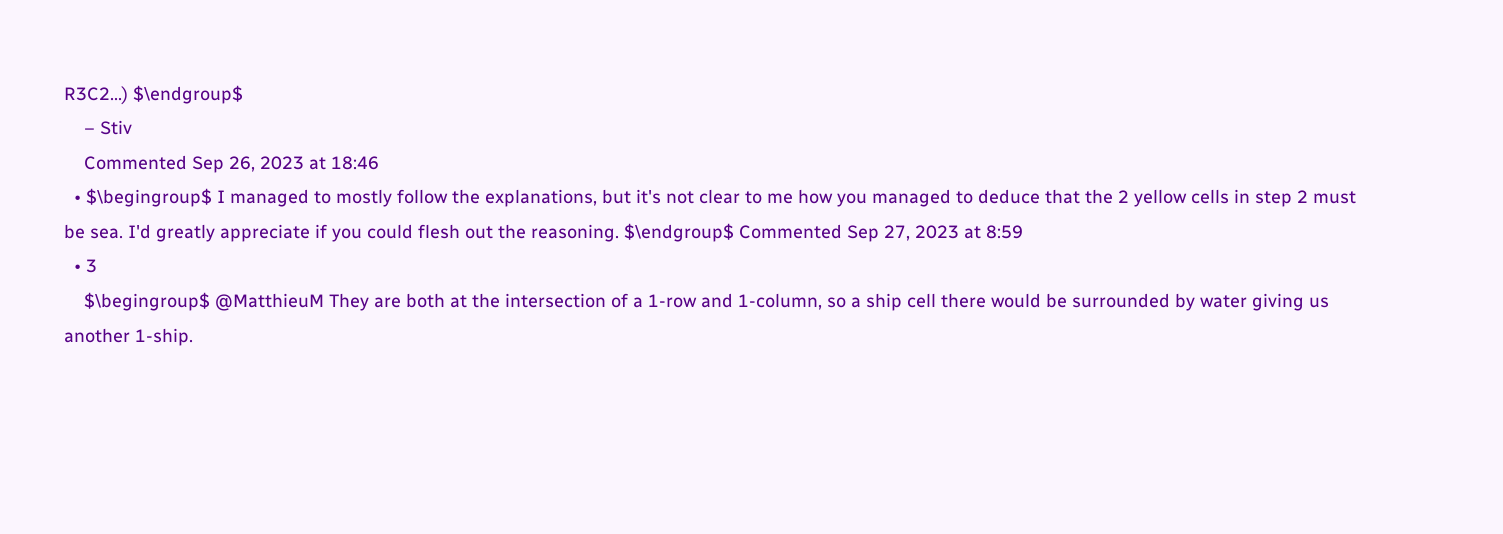R3C2...) $\endgroup$
    – Stiv
    Commented Sep 26, 2023 at 18:46
  • $\begingroup$ I managed to mostly follow the explanations, but it's not clear to me how you managed to deduce that the 2 yellow cells in step 2 must be sea. I'd greatly appreciate if you could flesh out the reasoning. $\endgroup$ Commented Sep 27, 2023 at 8:59
  • 3
    $\begingroup$ @MatthieuM They are both at the intersection of a 1-row and 1-column, so a ship cell there would be surrounded by water giving us another 1-ship.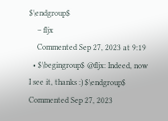$\endgroup$
    – fljx
    Commented Sep 27, 2023 at 9:19
  • $\begingroup$ @fljx: Indeed, now I see it, thanks :) $\endgroup$ Commented Sep 27, 2023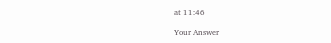at 11:46

Your Answer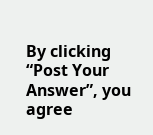By clicking “Post Your Answer”, you agree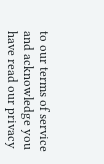to our terms of service and acknowledge you have read our privacy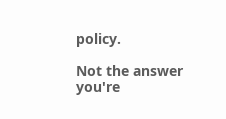policy.

Not the answer you're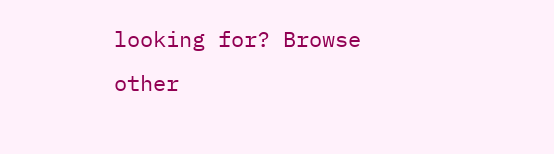looking for? Browse other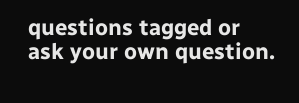questions tagged or ask your own question.